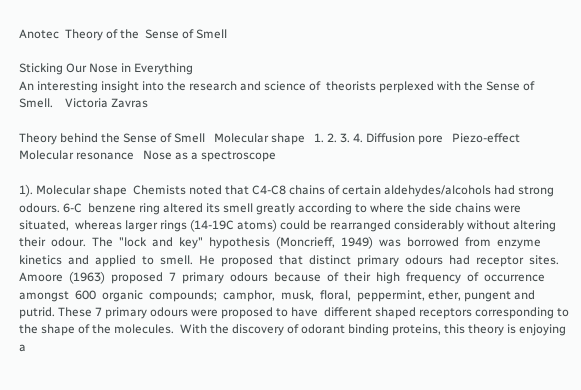Anotec  Theory of the  Sense of Smell

Sticking Our Nose in Everything
An interesting insight into the research and science of  theorists perplexed with the Sense of Smell.    Victoria Zavras

Theory behind the Sense of Smell   Molecular shape   1. 2. 3. 4. Diffusion pore   Piezo‐effect   Molecular resonance   Nose as a spectroscope

1). Molecular shape  Chemists noted that C4‐C8 chains of certain aldehydes/alcohols had strong odours. 6‐C  benzene ring altered its smell greatly according to where the side chains were situated,  whereas larger rings (14‐19C atoms) could be rearranged considerably without altering  their  odour.  The  "lock  and  key"  hypothesis  (Moncrieff,  1949)  was  borrowed  from  enzyme  kinetics  and  applied  to  smell.  He  proposed  that  distinct  primary  odours  had  receptor  sites.  Amoore  (1963)  proposed  7  primary  odours  because  of  their  high  frequency  of  occurrence  amongst  600  organic  compounds;  camphor,  musk,  floral,  peppermint, ether, pungent and putrid. These 7 primary odours were proposed to have  different shaped receptors corresponding to the shape of the molecules.  With the discovery of odorant binding proteins, this theory is enjoying a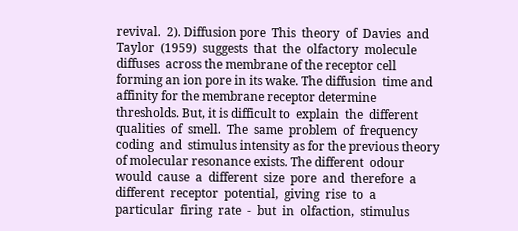revival.  2). Diffusion pore  This  theory  of  Davies  and  Taylor  (1959)  suggests  that  the  olfactory  molecule  diffuses  across the membrane of the receptor cell forming an ion pore in its wake. The diffusion  time and affinity for the membrane receptor determine thresholds. But, it is difficult to  explain  the  different  qualities  of  smell.  The  same  problem  of  frequency  coding  and  stimulus intensity as for the previous theory of molecular resonance exists. The different  odour  would  cause  a  different  size  pore  and  therefore  a  different  receptor  potential,  giving  rise  to  a  particular  firing  rate  ‐  but  in  olfaction,  stimulus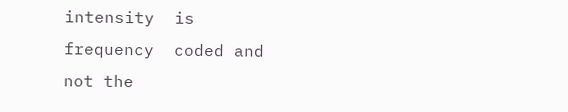intensity  is  frequency  coded and not the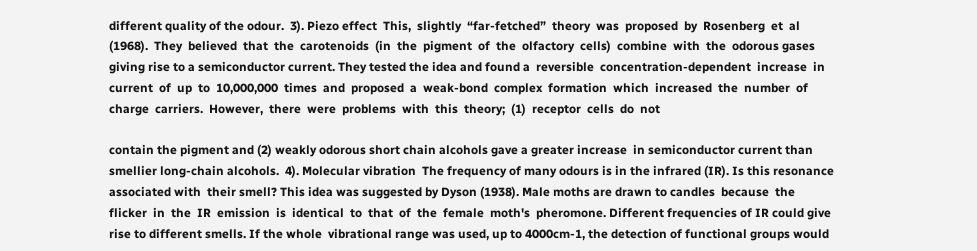different quality of the odour.  3). Piezo effect  This,  slightly  “far‐fetched”  theory  was  proposed  by  Rosenberg  et  al  (1968).  They  believed  that  the  carotenoids  (in  the  pigment  of  the  olfactory  cells)  combine  with  the  odorous gases giving rise to a semiconductor current. They tested the idea and found a  reversible  concentration‐dependent  increase  in  current  of  up  to  10,000,000  times  and  proposed  a  weak‐bond  complex  formation  which  increased  the  number  of  charge  carriers.  However,  there  were  problems  with  this  theory;  (1)  receptor  cells  do  not

contain the pigment and (2) weakly odorous short chain alcohols gave a greater increase  in semiconductor current than smellier long‐chain alcohols.  4). Molecular vibration  The frequency of many odours is in the infrared (IR). Is this resonance associated with  their smell? This idea was suggested by Dyson (1938). Male moths are drawn to candles  because  the  flicker  in  the  IR  emission  is  identical  to  that  of  the  female  moth's  pheromone. Different frequencies of IR could give rise to different smells. If the whole  vibrational range was used, up to 4000cm‐1, the detection of functional groups would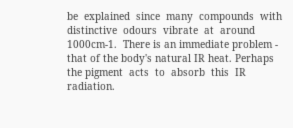be  explained  since  many  compounds  with  distinctive  odours  vibrate  at  around  1000cm‐1.  There is an immediate problem ‐ that of the body's natural IR heat. Perhaps the pigment  acts  to  absorb  this  IR  radiation.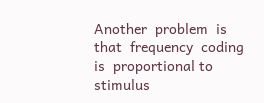Another  problem  is  that  frequency  coding  is  proportional to stimulus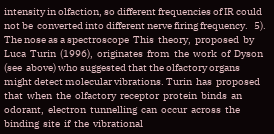intensity in olfaction, so different frequencies of IR could not be  converted into different nerve firing frequency.   5). The nose as a spectroscope  This  theory,  proposed  by  Luca  Turin  (1996),  originates  from  the  work  of  Dyson  (see  above) who suggested that the olfactory organs might detect molecular vibrations. Turin  has  proposed  that  when  the  olfactory  receptor  protein  binds  an  odorant,  electron  tunnelling  can  occur  across  the  binding  site  if  the  vibrational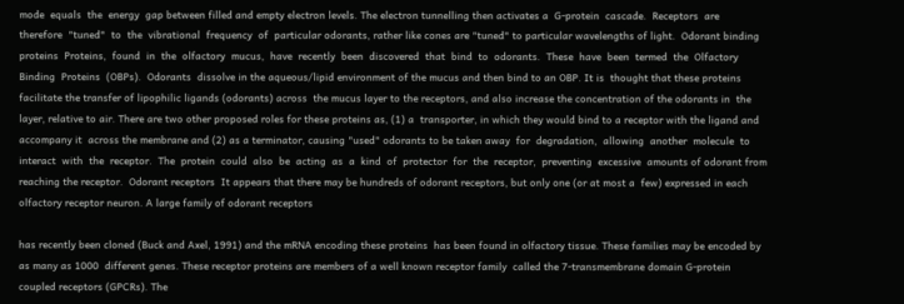mode  equals  the  energy  gap between filled and empty electron levels. The electron tunnelling then activates a  G‐protein  cascade.  Receptors  are  therefore  "tuned"  to  the  vibrational  frequency  of  particular odorants, rather like cones are "tuned" to particular wavelengths of light.  Odorant binding proteins  Proteins,  found  in  the  olfactory  mucus,  have  recently  been  discovered  that  bind  to  odorants.  These  have  been  termed  the  Olfactory  Binding  Proteins  (OBPs).  Odorants  dissolve in the aqueous/lipid environment of the mucus and then bind to an OBP. It is  thought that these proteins facilitate the transfer of lipophilic ligands (odorants) across  the mucus layer to the receptors, and also increase the concentration of the odorants in  the layer, relative to air. There are two other proposed roles for these proteins as, (1) a  transporter, in which they would bind to a receptor with the ligand and accompany it  across the membrane and (2) as a terminator, causing "used" odorants to be taken away  for  degradation,  allowing  another  molecule  to  interact  with  the  receptor.  The  protein  could  also  be  acting  as  a  kind  of  protector  for  the  receptor,  preventing  excessive  amounts of odorant from reaching the receptor.  Odorant receptors  It appears that there may be hundreds of odorant receptors, but only one (or at most a  few) expressed in each olfactory receptor neuron. A large family of odorant receptors

has recently been cloned (Buck and Axel, 1991) and the mRNA encoding these proteins  has been found in olfactory tissue. These families may be encoded by as many as 1000  different genes. These receptor proteins are members of a well known receptor family  called the 7‐transmembrane domain G‐protein coupled receptors (GPCRs). The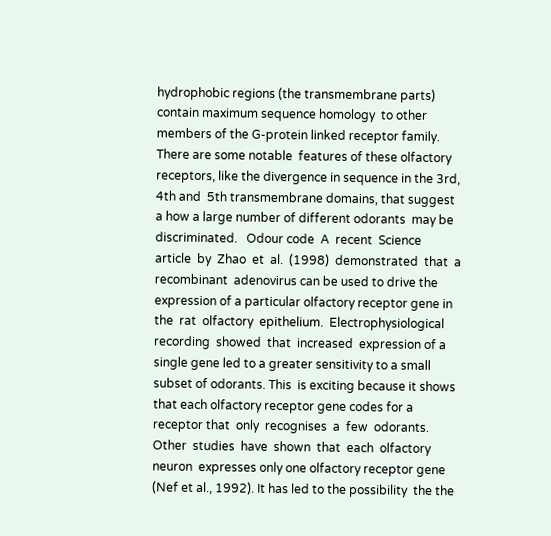hydrophobic regions (the transmembrane parts) contain maximum sequence homology  to other members of the G‐protein linked receptor family. There are some notable  features of these olfactory receptors, like the divergence in sequence in the 3rd, 4th and  5th transmembrane domains, that suggest a how a large number of different odorants  may be discriminated.   Odour code  A  recent  Science  article  by  Zhao  et  al.  (1998)  demonstrated  that  a  recombinant  adenovirus can be used to drive the expression of a particular olfactory receptor gene in  the  rat  olfactory  epithelium.  Electrophysiological  recording  showed  that  increased  expression of a single gene led to a greater sensitivity to a small subset of odorants. This  is exciting because it shows that each olfactory receptor gene codes for a receptor that  only  recognises  a  few  odorants.  Other  studies  have  shown  that  each  olfactory  neuron  expresses only one olfactory receptor gene (Nef et al., 1992). It has led to the possibility  the the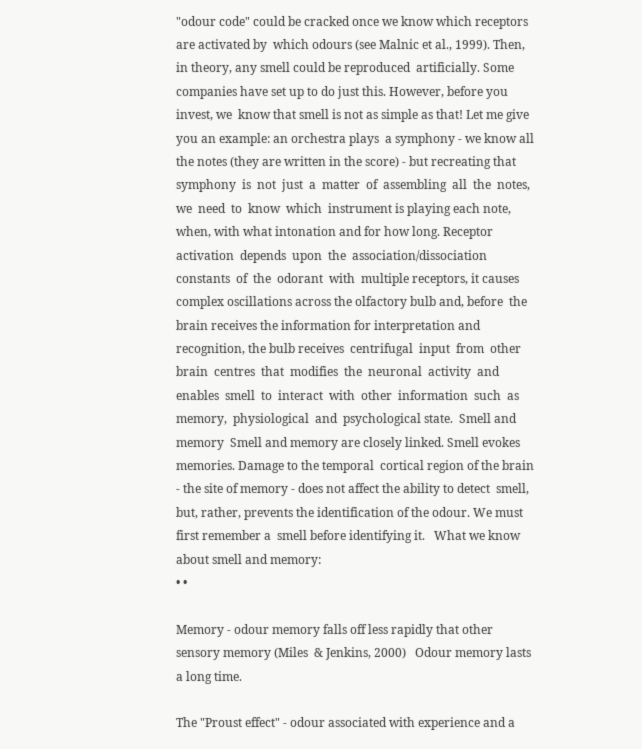"odour code" could be cracked once we know which receptors are activated by  which odours (see Malnic et al., 1999). Then, in theory, any smell could be reproduced  artificially. Some companies have set up to do just this. However, before you invest, we  know that smell is not as simple as that! Let me give you an example: an orchestra plays  a symphony ‐ we know all the notes (they are written in the score) ‐ but recreating that  symphony  is  not  just  a  matter  of  assembling  all  the  notes,  we  need  to  know  which  instrument is playing each note, when, with what intonation and for how long. Receptor  activation  depends  upon  the  association/dissociation  constants  of  the  odorant  with  multiple receptors, it causes complex oscillations across the olfactory bulb and, before  the brain receives the information for interpretation and recognition, the bulb receives  centrifugal  input  from  other  brain  centres  that  modifies  the  neuronal  activity  and  enables  smell  to  interact  with  other  information  such  as  memory,  physiological  and  psychological state.  Smell and memory  Smell and memory are closely linked. Smell evokes memories. Damage to the temporal  cortical region of the brain ‐ the site of memory ‐ does not affect the ability to detect  smell, but, rather, prevents the identification of the odour. We must first remember a  smell before identifying it.   What we know about smell and memory:
• •

Memory ‐ odour memory falls off less rapidly that other sensory memory (Miles  & Jenkins, 2000)   Odour memory lasts a long time.

The "Proust effect" ‐ odour associated with experience and a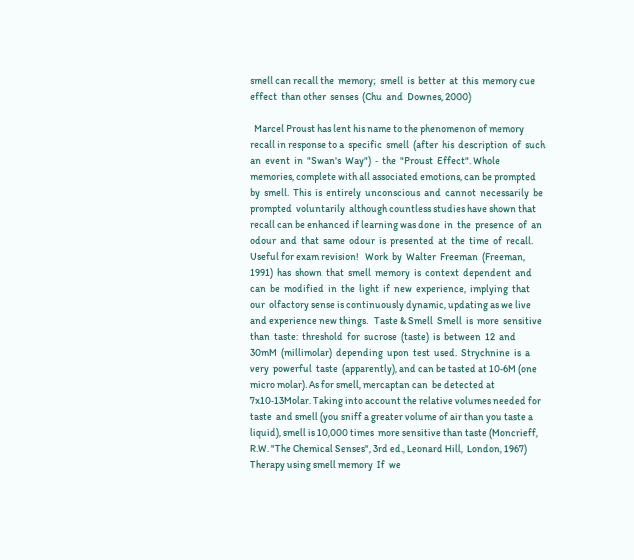smell can recall the  memory;  smell  is  better  at  this  memory cue effect  than other  senses  (Chu  and  Downes, 2000)

  Marcel Proust has lent his name to the phenomenon of memory recall in response to a  specific  smell  (after  his  description  of  such  an  event  in  "Swan's  Way")  ‐  the  "Proust  Effect". Whole memories, complete with all associated emotions, can be prompted by  smell.  This  is  entirely  unconscious  and  cannot  necessarily  be  prompted  voluntarily  although countless studies have shown that recall can be enhanced if learning was done  in  the  presence  of  an  odour  and  that  same  odour  is  presented  at  the  time  of  recall.  Useful for exam revision!   Work  by  Walter  Freeman  (Freeman,  1991)  has  shown  that  smell  memory  is  context  dependent  and  can  be  modified  in  the  light  if  new  experience,  implying  that  our  olfactory sense is continuously dynamic, updating as we live and experience new things.   Taste & Smell  Smell  is  more  sensitive  than  taste:  threshold  for  sucrose  (taste)  is  between  12  and  30mM  (millimolar)  depending  upon  test  used.  Strychnine  is  a  very  powerful  taste  (apparently), and can be tasted at 10‐6M (one micro molar). As for smell, mercaptan can  be detected at 7x10‐13Molar. Taking into account the relative volumes needed for taste  and smell (you sniff a greater volume of air than you taste a liquid), smell is 10,000 times  more sensitive than taste (Moncrieff, R.W. "The Chemical Senses", 3rd ed., Leonard Hill,  London, 1967)   Therapy using smell memory  If  we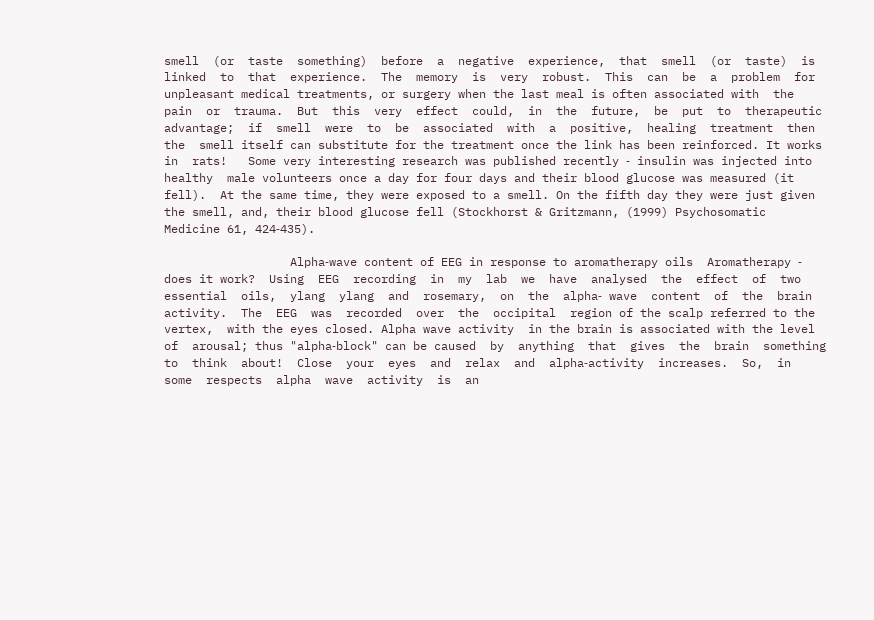smell  (or  taste  something)  before  a  negative  experience,  that  smell  (or  taste)  is  linked  to  that  experience.  The  memory  is  very  robust.  This  can  be  a  problem  for  unpleasant medical treatments, or surgery when the last meal is often associated with  the  pain  or  trauma.  But  this  very  effect  could,  in  the  future,  be  put  to  therapeutic  advantage;  if  smell  were  to  be  associated  with  a  positive,  healing  treatment  then  the  smell itself can substitute for the treatment once the link has been reinforced. It works  in  rats!   Some very interesting research was published recently ‐ insulin was injected into healthy  male volunteers once a day for four days and their blood glucose was measured (it fell).  At the same time, they were exposed to a smell. On the fifth day they were just given  the smell, and, their blood glucose fell (Stockhorst & Gritzmann, (1999) Psychosomatic  Medicine 61, 424‐435).

                  Alpha‐wave content of EEG in response to aromatherapy oils  Aromatherapy ‐ does it work?  Using  EEG  recording  in  my  lab  we  have  analysed  the  effect  of  two  essential  oils,  ylang  ylang  and  rosemary,  on  the  alpha‐ wave  content  of  the  brain  activity.  The  EEG  was  recorded  over  the  occipital  region of the scalp referred to the vertex,  with the eyes closed. Alpha wave activity  in the brain is associated with the level of  arousal; thus "alpha‐block" can be caused  by  anything  that  gives  the  brain  something  to  think  about!  Close  your  eyes  and  relax  and  alpha‐activity  increases.  So,  in  some  respects  alpha  wave  activity  is  an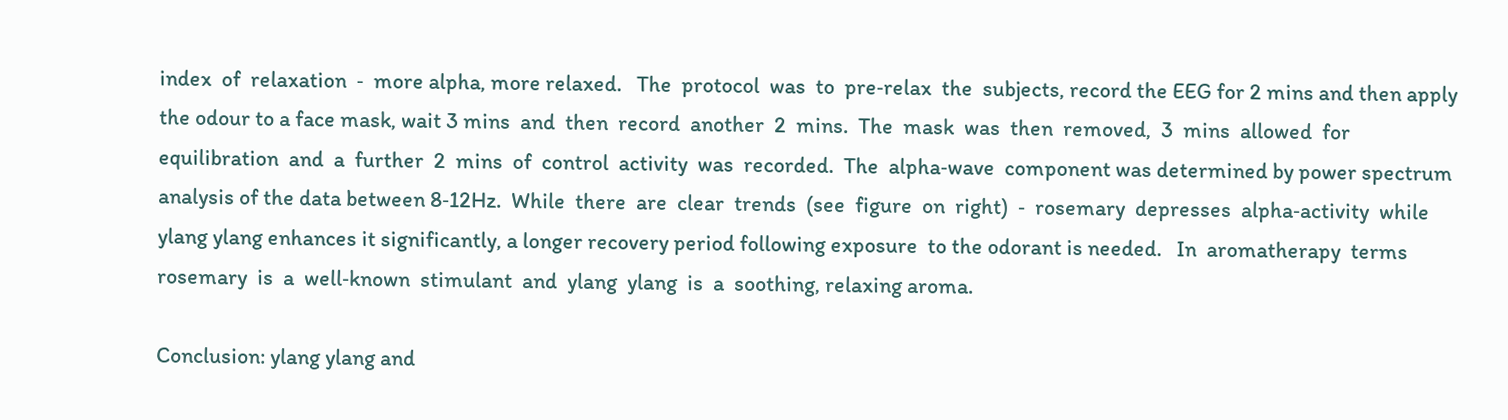index  of  relaxation  ‐  more alpha, more relaxed.   The  protocol  was  to  pre‐relax  the  subjects, record the EEG for 2 mins and then apply the odour to a face mask, wait 3 mins  and  then  record  another  2  mins.  The  mask  was  then  removed,  3  mins  allowed  for  equilibration  and  a  further  2  mins  of  control  activity  was  recorded.  The  alpha‐wave  component was determined by power spectrum analysis of the data between 8‐12Hz.  While  there  are  clear  trends  (see  figure  on  right)  ‐  rosemary  depresses  alpha‐activity  while ylang ylang enhances it significantly, a longer recovery period following exposure  to the odorant is needed.   In  aromatherapy  terms  rosemary  is  a  well‐known  stimulant  and  ylang  ylang  is  a  soothing, relaxing aroma.

Conclusion: ylang ylang and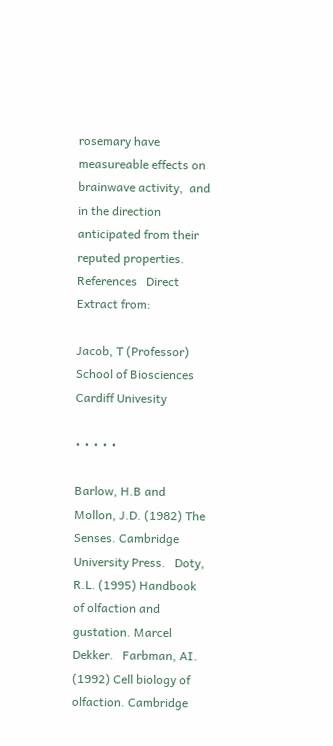rosemary have measureable effects on brainwave activity,  and in the direction anticipated from their reputed properties.                  References   Direct Extract from:

Jacob, T (Professor) School of Biosciences Cardiff Univesity

• • • • •

Barlow, H.B and Mollon, J.D. (1982) The Senses. Cambridge University Press.   Doty, R.L. (1995) Handbook of olfaction and gustation. Marcel Dekker.   Farbman, AI. (1992) Cell biology of olfaction. Cambridge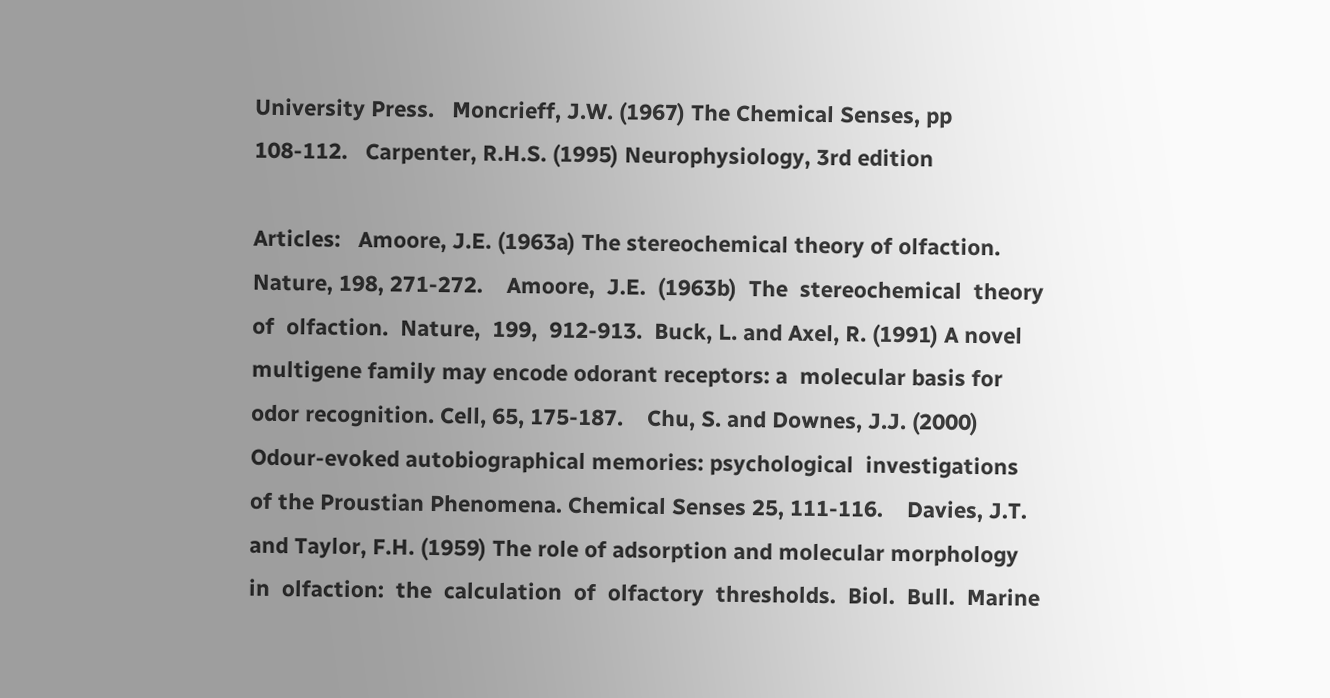University Press.   Moncrieff, J.W. (1967) The Chemical Senses, pp 108‐112.   Carpenter, R.H.S. (1995) Neurophysiology, 3rd edition

Articles:   Amoore, J.E. (1963a) The stereochemical theory of olfaction. Nature, 198, 271‐272.    Amoore,  J.E.  (1963b)  The  stereochemical  theory  of  olfaction.  Nature,  199,  912‐913.  Buck, L. and Axel, R. (1991) A novel multigene family may encode odorant receptors: a  molecular basis for odor recognition. Cell, 65, 175‐187.    Chu, S. and Downes, J.J. (2000) Odour‐evoked autobiographical memories: psychological  investigations of the Proustian Phenomena. Chemical Senses 25, 111‐116.    Davies, J.T. and Taylor, F.H. (1959) The role of adsorption and molecular morphology in  olfaction:  the  calculation  of  olfactory  thresholds.  Biol.  Bull.  Marine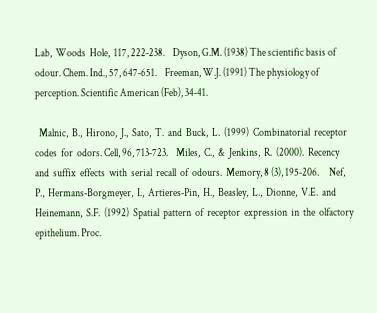Lab,  Woods  Hole,  117, 222‐238.    Dyson, G.M. (1938) The scientific basis of odour. Chem. Ind., 57, 647‐651.    Freeman, W.J. (1991) The physiology of perception. Scientific American (Feb), 34‐41.

  Malnic,  B.,  Hirono,  J.,  Sato,  T.  and  Buck,  L.  (1999)  Combinatorial  receptor  codes  for  odors. Cell, 96, 713‐723.    Miles,  C.,  &  Jenkins,  R.  (2000).  Recency  and  suffix  effects  with  serial  recall  of  odours.  Memory, 8 (3), 195‐206.     Nef,  P.,  Hermans‐Borgmeyer,  I.,  Artieres‐Pin,  H.,  Beasley,  L.,  Dionne,  V.E.  and  Heinemann,  S.F.  (1992)  Spatial  pattern  of  receptor  expression  in  the  olfactory  epithelium. Proc.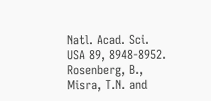Natl. Acad. Sci. USA 89, 8948‐8952.    Rosenberg, B., Misra, T.N. and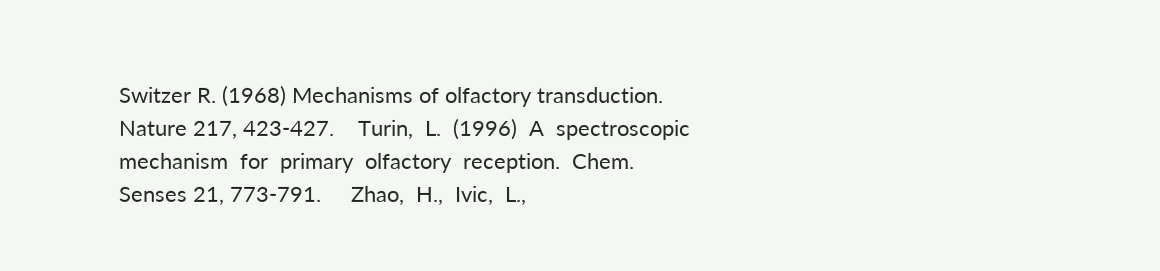Switzer R. (1968) Mechanisms of olfactory transduction.  Nature 217, 423‐427.    Turin,  L.  (1996)  A  spectroscopic  mechanism  for  primary  olfactory  reception.  Chem.  Senses 21, 773‐791.     Zhao,  H.,  Ivic,  L.,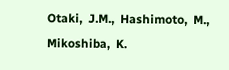Otaki,  J.M.,  Hashimoto,  M.,  Mikoshiba,  K.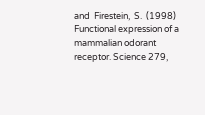and  Firestein,  S.  (1998)  Functional expression of a mammalian odorant receptor. Science 279,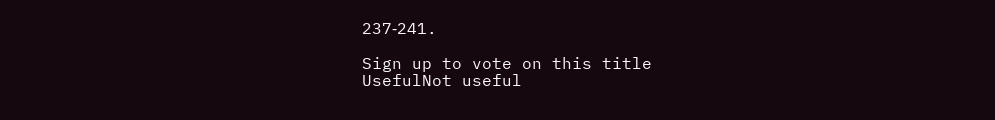237‐241.

Sign up to vote on this title
UsefulNot useful